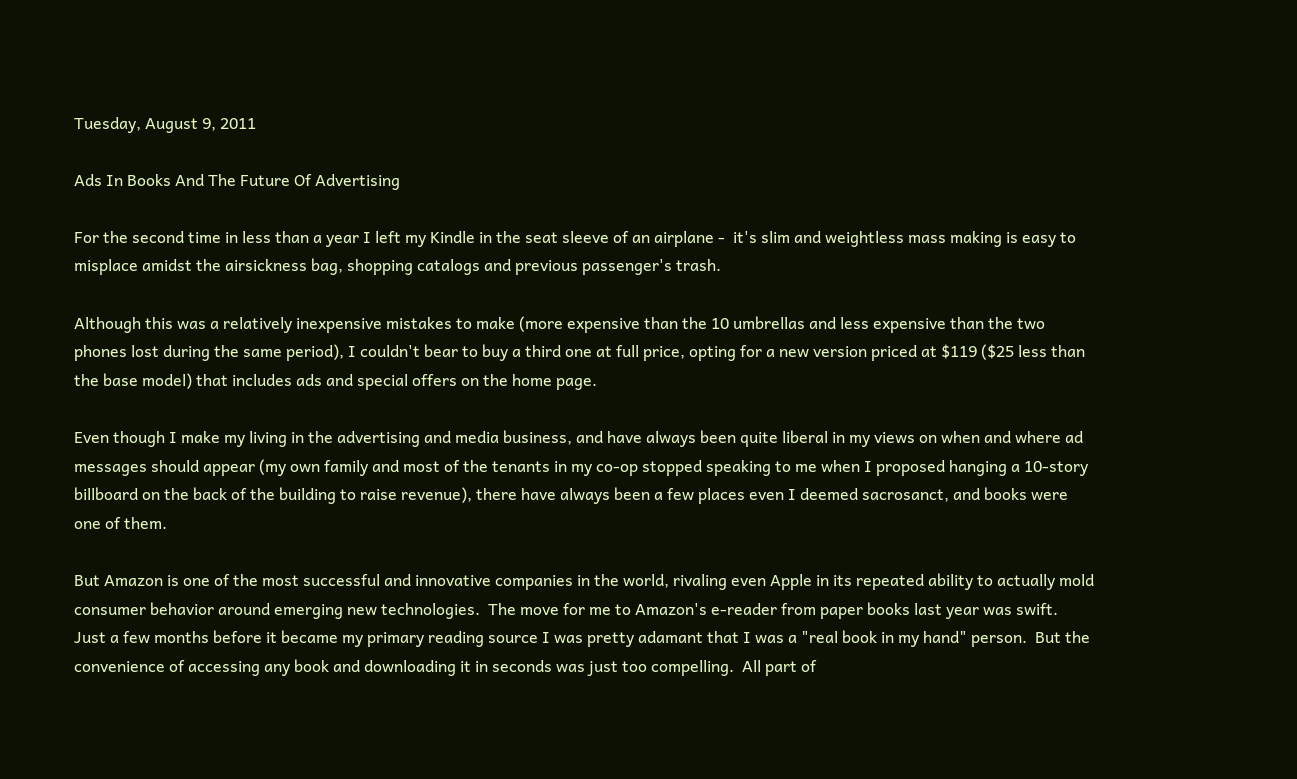Tuesday, August 9, 2011

Ads In Books And The Future Of Advertising

For the second time in less than a year I left my Kindle in the seat sleeve of an airplane -  it's slim and weightless mass making is easy to misplace amidst the airsickness bag, shopping catalogs and previous passenger's trash.

Although this was a relatively inexpensive mistakes to make (more expensive than the 10 umbrellas and less expensive than the two phones lost during the same period), I couldn't bear to buy a third one at full price, opting for a new version priced at $119 ($25 less than the base model) that includes ads and special offers on the home page.

Even though I make my living in the advertising and media business, and have always been quite liberal in my views on when and where ad messages should appear (my own family and most of the tenants in my co-op stopped speaking to me when I proposed hanging a 10-story billboard on the back of the building to raise revenue), there have always been a few places even I deemed sacrosanct, and books were one of them.

But Amazon is one of the most successful and innovative companies in the world, rivaling even Apple in its repeated ability to actually mold consumer behavior around emerging new technologies.  The move for me to Amazon's e-reader from paper books last year was swift.  Just a few months before it became my primary reading source I was pretty adamant that I was a "real book in my hand" person.  But the convenience of accessing any book and downloading it in seconds was just too compelling.  All part of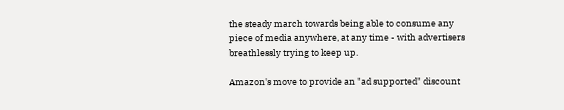the steady march towards being able to consume any piece of media anywhere, at any time - with advertisers breathlessly trying to keep up.

Amazon's move to provide an "ad supported" discount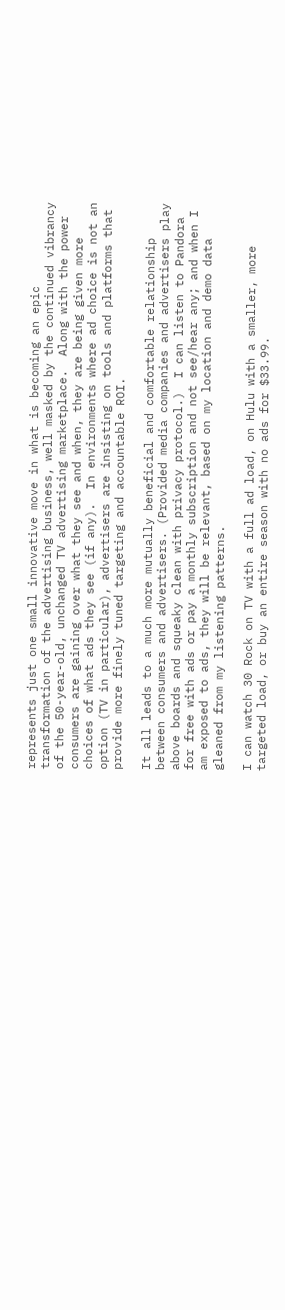represents just one small innovative move in what is becoming an epic transformation of the advertising business, well masked by the continued vibrancy of the 50-year-old, unchanged TV advertising marketplace.  Along with the power consumers are gaining over what they see and when, they are being given more choices of what ads they see (if any).  In environments where ad choice is not an option (TV in particular), advertisers are insisting on tools and platforms that provide more finely tuned targeting and accountable ROI.

It all leads to a much more mutually beneficial and comfortable relationship between consumers and advertisers. (Provided media companies and advertisers play above boards and squeaky clean with privacy protocol.)  I can listen to Pandora for free with ads or pay a monthly subscription and not see/hear any; and when I am exposed to ads, they will be relevant, based on my location and demo data gleaned from my listening patterns.

I can watch 30 Rock on TV with a full ad load, on Hulu with a smaller, more targeted load, or buy an entire season with no ads for $33.99.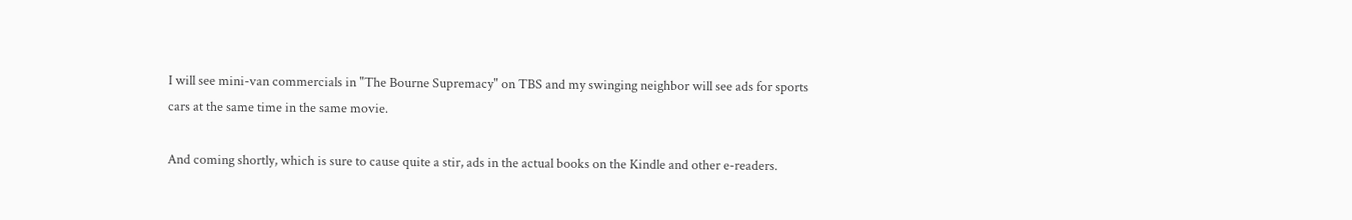I will see mini-van commercials in "The Bourne Supremacy" on TBS and my swinging neighbor will see ads for sports cars at the same time in the same movie.

And coming shortly, which is sure to cause quite a stir, ads in the actual books on the Kindle and other e-readers.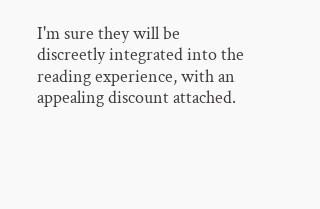I'm sure they will be discreetly integrated into the reading experience, with an appealing discount attached.